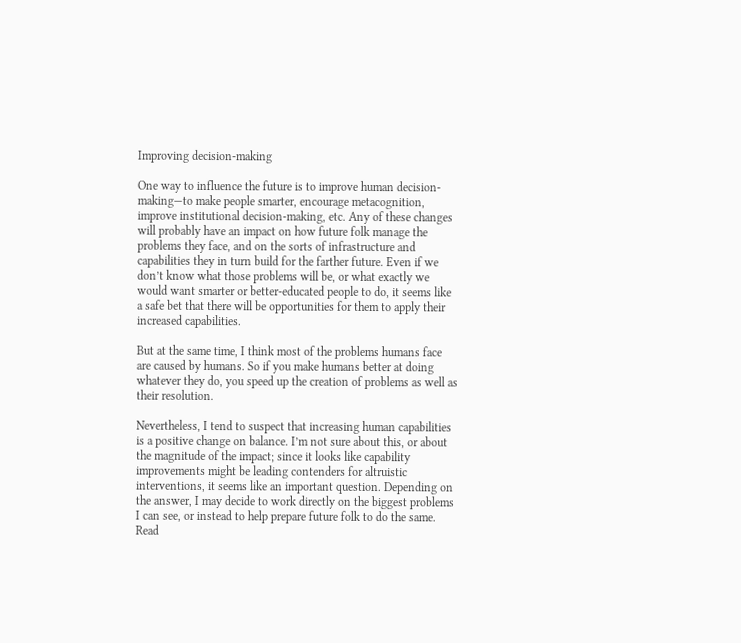Improving decision-making

One way to influence the future is to improve human decision-making—to make people smarter, encourage metacognition, improve institutional decision-making, etc. Any of these changes will probably have an impact on how future folk manage the problems they face, and on the sorts of infrastructure and capabilities they in turn build for the farther future. Even if we don’t know what those problems will be, or what exactly we would want smarter or better-educated people to do, it seems like a safe bet that there will be opportunities for them to apply their increased capabilities.

But at the same time, I think most of the problems humans face are caused by humans. So if you make humans better at doing whatever they do, you speed up the creation of problems as well as their resolution.

Nevertheless, I tend to suspect that increasing human capabilities is a positive change on balance. I’m not sure about this, or about the magnitude of the impact; since it looks like capability improvements might be leading contenders for altruistic interventions, it seems like an important question. Depending on the answer, I may decide to work directly on the biggest problems I can see, or instead to help prepare future folk to do the same.  Read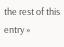the rest of this entry »